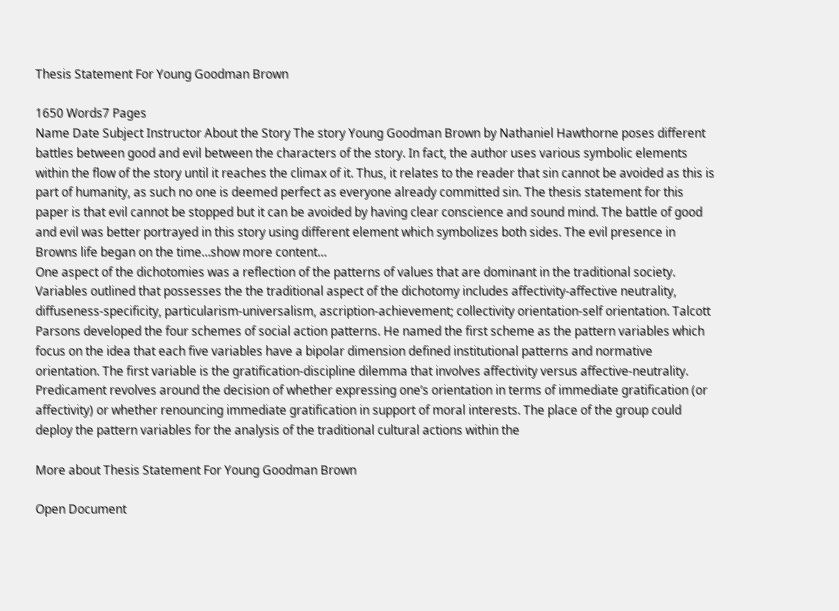Thesis Statement For Young Goodman Brown

1650 Words7 Pages
Name Date Subject Instructor About the Story The story Young Goodman Brown by Nathaniel Hawthorne poses different battles between good and evil between the characters of the story. In fact, the author uses various symbolic elements within the flow of the story until it reaches the climax of it. Thus, it relates to the reader that sin cannot be avoided as this is part of humanity, as such no one is deemed perfect as everyone already committed sin. The thesis statement for this paper is that evil cannot be stopped but it can be avoided by having clear conscience and sound mind. The battle of good and evil was better portrayed in this story using different element which symbolizes both sides. The evil presence in Browns life began on the time…show more content…
One aspect of the dichotomies was a reflection of the patterns of values that are dominant in the traditional society. Variables outlined that possesses the the traditional aspect of the dichotomy includes affectivity-affective neutrality, diffuseness-specificity, particularism-universalism, ascription-achievement; collectivity orientation-self orientation. Talcott Parsons developed the four schemes of social action patterns. He named the first scheme as the pattern variables which focus on the idea that each five variables have a bipolar dimension defined institutional patterns and normative orientation. The first variable is the gratification-discipline dilemma that involves affectivity versus affective-neutrality. Predicament revolves around the decision of whether expressing one’s orientation in terms of immediate gratification (or affectivity) or whether renouncing immediate gratification in support of moral interests. The place of the group could deploy the pattern variables for the analysis of the traditional cultural actions within the

More about Thesis Statement For Young Goodman Brown

Open Document